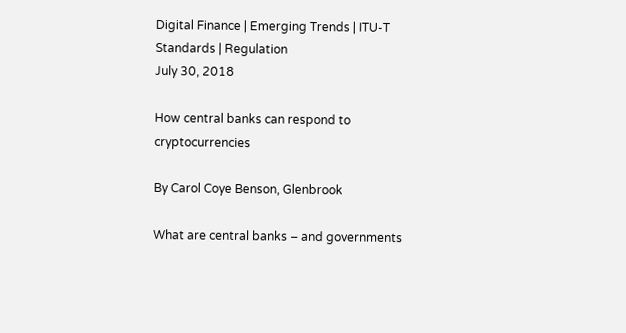Digital Finance | Emerging Trends | ITU-T Standards | Regulation
July 30, 2018

How central banks can respond to cryptocurrencies

By Carol Coye Benson, Glenbrook

What are central banks – and governments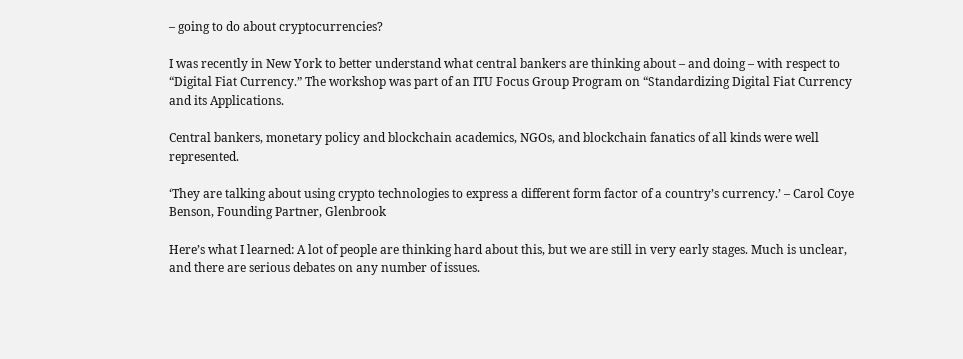– going to do about cryptocurrencies?

I was recently in New York to better understand what central bankers are thinking about – and doing – with respect to “Digital Fiat Currency.” The workshop was part of an ITU Focus Group Program on “Standardizing Digital Fiat Currency and its Applications.

Central bankers, monetary policy and blockchain academics, NGOs, and blockchain fanatics of all kinds were well represented.

‘They are talking about using crypto technologies to express a different form factor of a country’s currency.’ – Carol Coye Benson, Founding Partner, Glenbrook

Here’s what I learned: A lot of people are thinking hard about this, but we are still in very early stages. Much is unclear, and there are serious debates on any number of issues.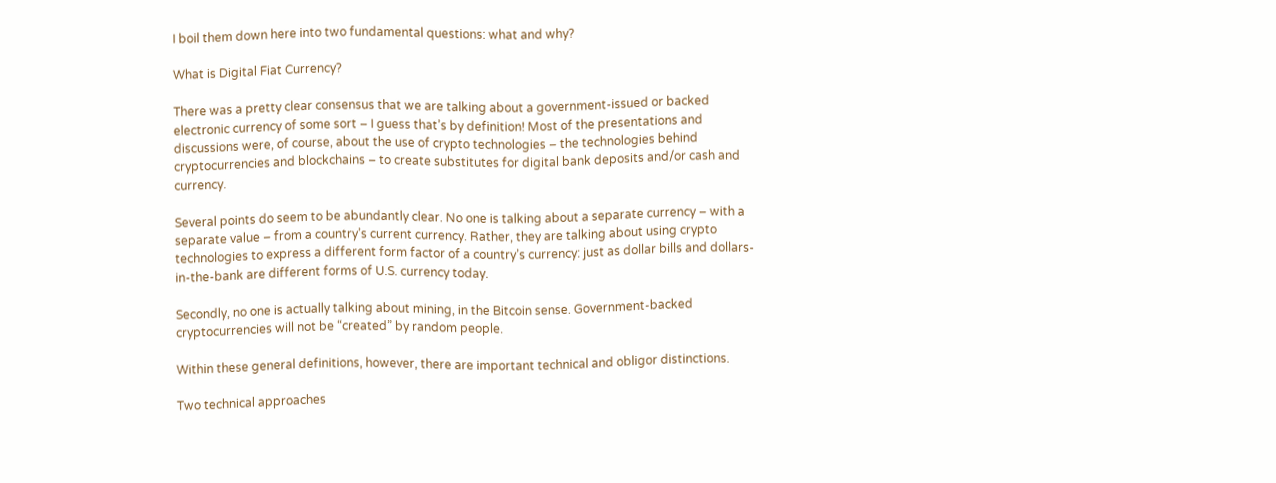I boil them down here into two fundamental questions: what and why?

What is Digital Fiat Currency?

There was a pretty clear consensus that we are talking about a government-issued or backed electronic currency of some sort – I guess that’s by definition! Most of the presentations and discussions were, of course, about the use of crypto technologies – the technologies behind cryptocurrencies and blockchains – to create substitutes for digital bank deposits and/or cash and currency.

Several points do seem to be abundantly clear. No one is talking about a separate currency – with a separate value – from a country’s current currency. Rather, they are talking about using crypto technologies to express a different form factor of a country’s currency: just as dollar bills and dollars-in-the-bank are different forms of U.S. currency today.

Secondly, no one is actually talking about mining, in the Bitcoin sense. Government-backed cryptocurrencies will not be “created” by random people.

Within these general definitions, however, there are important technical and obligor distinctions.

Two technical approaches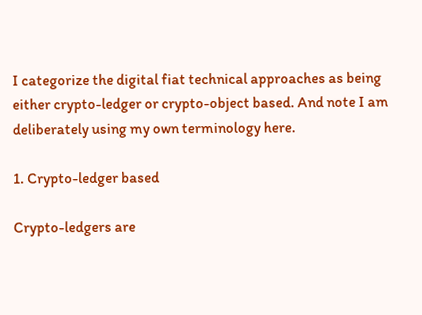I categorize the digital fiat technical approaches as being either crypto-ledger or crypto-object based. And note I am deliberately using my own terminology here.

1. Crypto-ledger based

Crypto-ledgers are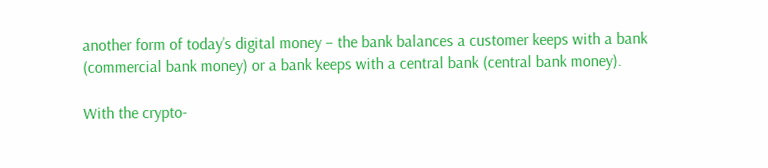another form of today’s digital money – the bank balances a customer keeps with a bank (commercial bank money) or a bank keeps with a central bank (central bank money).

With the crypto-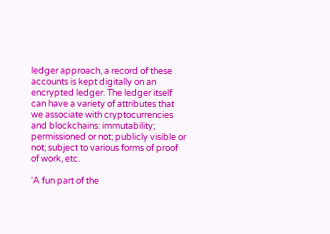ledger approach, a record of these accounts is kept digitally on an encrypted ledger. The ledger itself can have a variety of attributes that we associate with cryptocurrencies and blockchains: immutability; permissioned or not; publicly visible or not; subject to various forms of proof of work, etc.

‘A fun part of the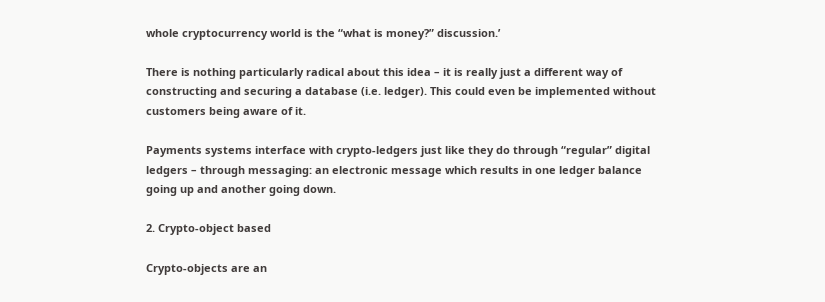whole cryptocurrency world is the “what is money?” discussion.’

There is nothing particularly radical about this idea – it is really just a different way of constructing and securing a database (i.e. ledger). This could even be implemented without customers being aware of it.

Payments systems interface with crypto-ledgers just like they do through “regular” digital ledgers – through messaging: an electronic message which results in one ledger balance going up and another going down.

2. Crypto-object based

Crypto-objects are an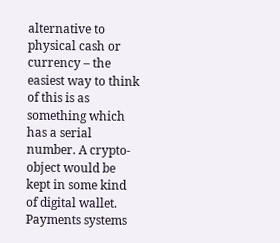alternative to physical cash or currency – the easiest way to think of this is as something which has a serial number. A crypto-object would be kept in some kind of digital wallet. Payments systems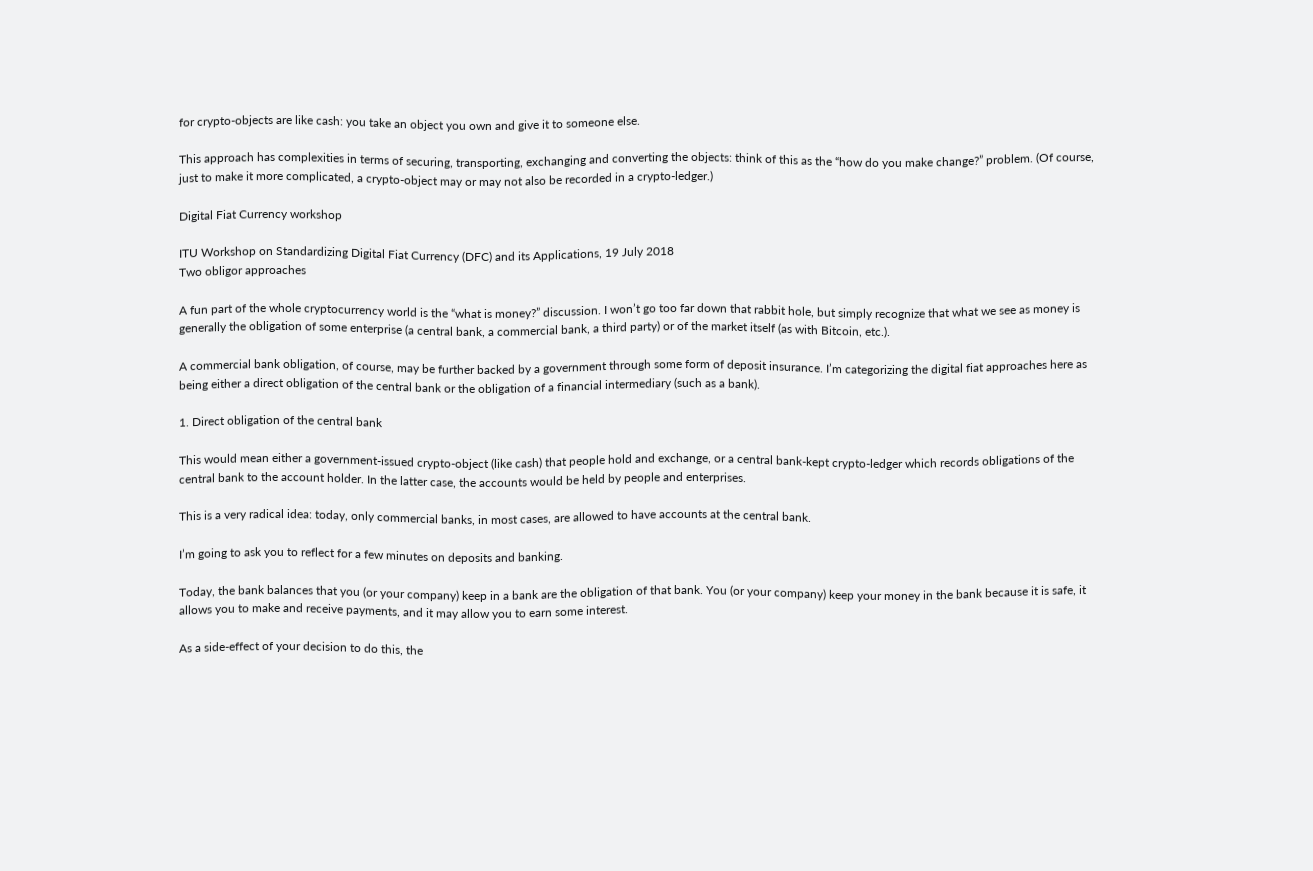for crypto-objects are like cash: you take an object you own and give it to someone else.

This approach has complexities in terms of securing, transporting, exchanging and converting the objects: think of this as the “how do you make change?” problem. (Of course, just to make it more complicated, a crypto-object may or may not also be recorded in a crypto-ledger.)

Digital Fiat Currency workshop

ITU Workshop on Standardizing Digital Fiat Currency (DFC) and its Applications, 19 July 2018
Two obligor approaches

A fun part of the whole cryptocurrency world is the “what is money?” discussion. I won’t go too far down that rabbit hole, but simply recognize that what we see as money is generally the obligation of some enterprise (a central bank, a commercial bank, a third party) or of the market itself (as with Bitcoin, etc.).

A commercial bank obligation, of course, may be further backed by a government through some form of deposit insurance. I’m categorizing the digital fiat approaches here as being either a direct obligation of the central bank or the obligation of a financial intermediary (such as a bank).

1. Direct obligation of the central bank

This would mean either a government-issued crypto-object (like cash) that people hold and exchange, or a central bank-kept crypto-ledger which records obligations of the central bank to the account holder. In the latter case, the accounts would be held by people and enterprises.

This is a very radical idea: today, only commercial banks, in most cases, are allowed to have accounts at the central bank.

I’m going to ask you to reflect for a few minutes on deposits and banking.

Today, the bank balances that you (or your company) keep in a bank are the obligation of that bank. You (or your company) keep your money in the bank because it is safe, it allows you to make and receive payments, and it may allow you to earn some interest.

As a side-effect of your decision to do this, the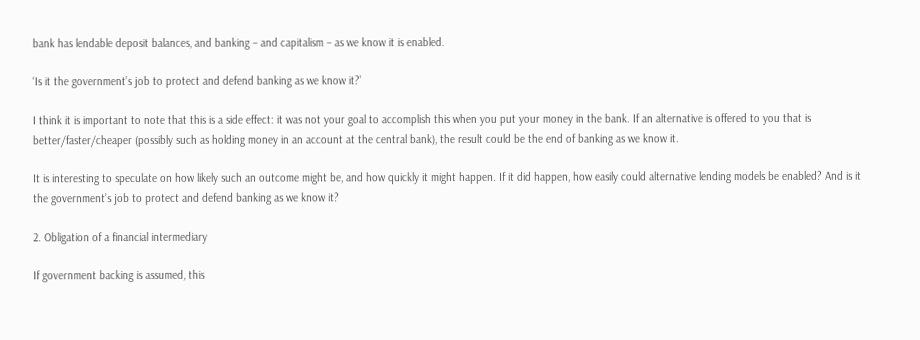bank has lendable deposit balances, and banking – and capitalism – as we know it is enabled.

‘Is it the government’s job to protect and defend banking as we know it?’

I think it is important to note that this is a side effect: it was not your goal to accomplish this when you put your money in the bank. If an alternative is offered to you that is better/faster/cheaper (possibly such as holding money in an account at the central bank), the result could be the end of banking as we know it.

It is interesting to speculate on how likely such an outcome might be, and how quickly it might happen. If it did happen, how easily could alternative lending models be enabled? And is it the government’s job to protect and defend banking as we know it?

2. Obligation of a financial intermediary

If government backing is assumed, this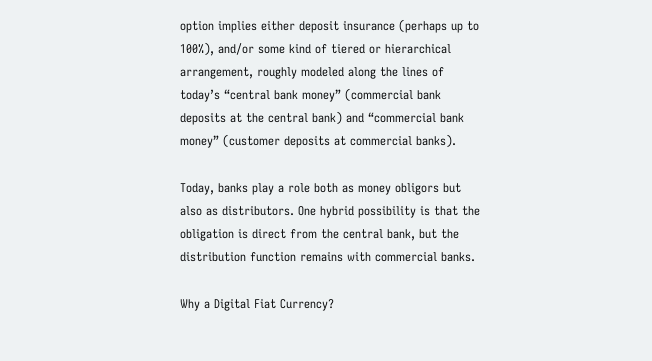option implies either deposit insurance (perhaps up to 100%), and/or some kind of tiered or hierarchical arrangement, roughly modeled along the lines of today’s “central bank money” (commercial bank deposits at the central bank) and “commercial bank money” (customer deposits at commercial banks).

Today, banks play a role both as money obligors but also as distributors. One hybrid possibility is that the obligation is direct from the central bank, but the distribution function remains with commercial banks.

Why a Digital Fiat Currency?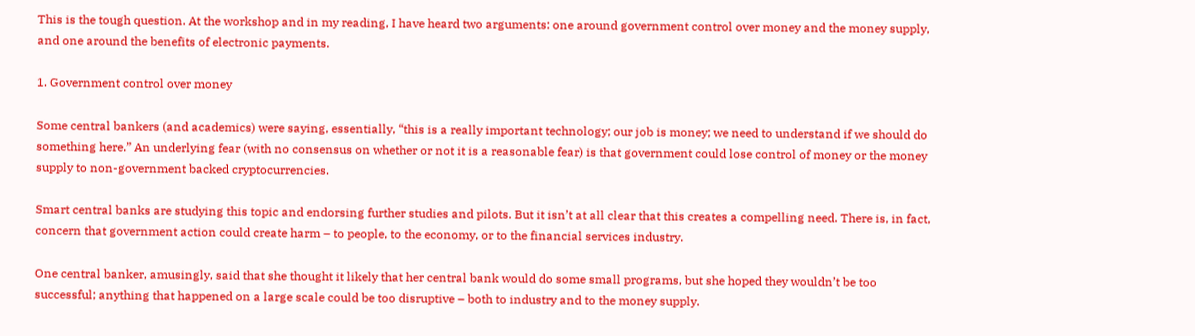This is the tough question. At the workshop and in my reading, I have heard two arguments: one around government control over money and the money supply, and one around the benefits of electronic payments.

1. Government control over money

Some central bankers (and academics) were saying, essentially, “this is a really important technology; our job is money; we need to understand if we should do something here.” An underlying fear (with no consensus on whether or not it is a reasonable fear) is that government could lose control of money or the money supply to non-government backed cryptocurrencies.

Smart central banks are studying this topic and endorsing further studies and pilots. But it isn’t at all clear that this creates a compelling need. There is, in fact, concern that government action could create harm – to people, to the economy, or to the financial services industry.

One central banker, amusingly, said that she thought it likely that her central bank would do some small programs, but she hoped they wouldn’t be too successful; anything that happened on a large scale could be too disruptive – both to industry and to the money supply.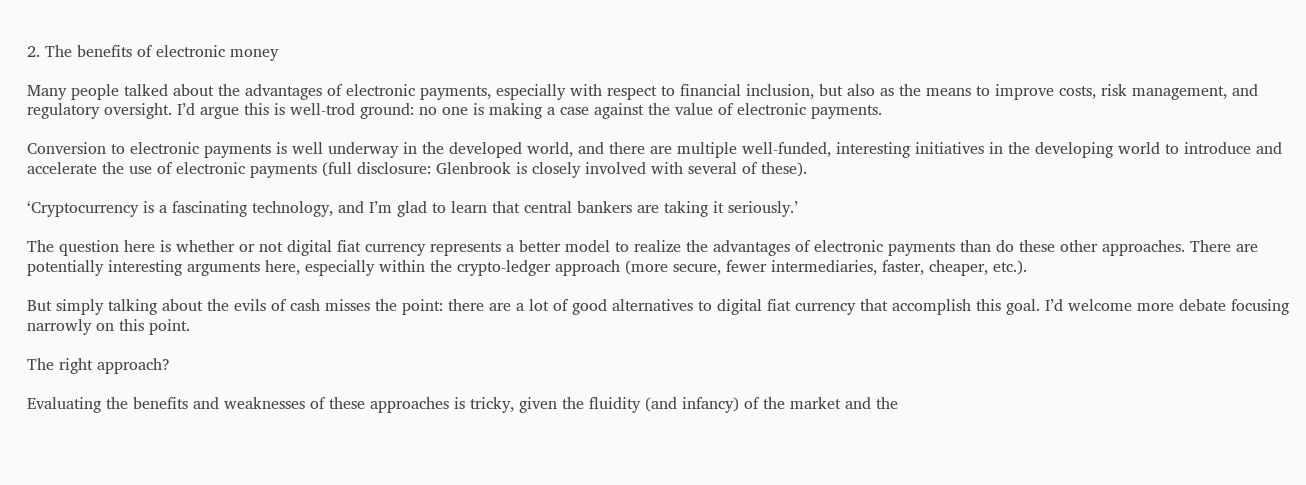2. The benefits of electronic money

Many people talked about the advantages of electronic payments, especially with respect to financial inclusion, but also as the means to improve costs, risk management, and regulatory oversight. I’d argue this is well-trod ground: no one is making a case against the value of electronic payments.

Conversion to electronic payments is well underway in the developed world, and there are multiple well-funded, interesting initiatives in the developing world to introduce and accelerate the use of electronic payments (full disclosure: Glenbrook is closely involved with several of these).

‘Cryptocurrency is a fascinating technology, and I’m glad to learn that central bankers are taking it seriously.’

The question here is whether or not digital fiat currency represents a better model to realize the advantages of electronic payments than do these other approaches. There are potentially interesting arguments here, especially within the crypto-ledger approach (more secure, fewer intermediaries, faster, cheaper, etc.).

But simply talking about the evils of cash misses the point: there are a lot of good alternatives to digital fiat currency that accomplish this goal. I’d welcome more debate focusing narrowly on this point.

The right approach?

Evaluating the benefits and weaknesses of these approaches is tricky, given the fluidity (and infancy) of the market and the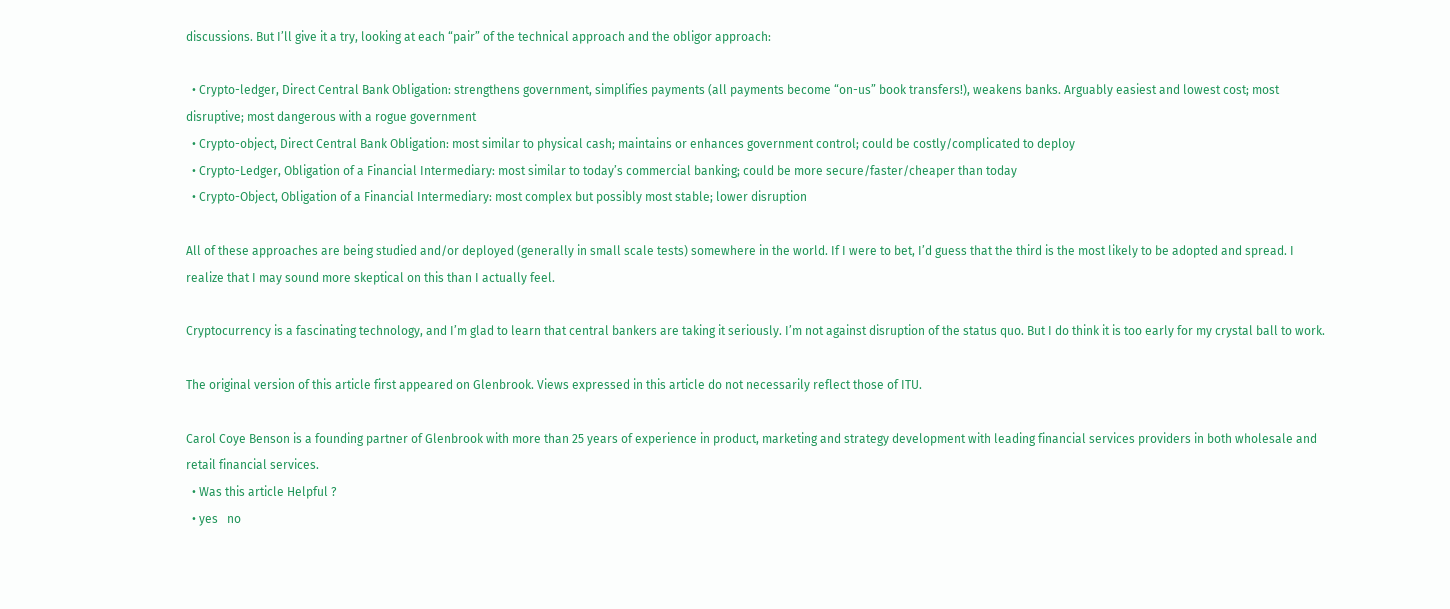discussions. But I’ll give it a try, looking at each “pair” of the technical approach and the obligor approach:

  • Crypto-ledger, Direct Central Bank Obligation: strengthens government, simplifies payments (all payments become “on-us” book transfers!), weakens banks. Arguably easiest and lowest cost; most disruptive; most dangerous with a rogue government
  • Crypto-object, Direct Central Bank Obligation: most similar to physical cash; maintains or enhances government control; could be costly/complicated to deploy
  • Crypto-Ledger, Obligation of a Financial Intermediary: most similar to today’s commercial banking; could be more secure/faster/cheaper than today
  • Crypto-Object, Obligation of a Financial Intermediary: most complex but possibly most stable; lower disruption

All of these approaches are being studied and/or deployed (generally in small scale tests) somewhere in the world. If I were to bet, I’d guess that the third is the most likely to be adopted and spread. I realize that I may sound more skeptical on this than I actually feel.

Cryptocurrency is a fascinating technology, and I’m glad to learn that central bankers are taking it seriously. I’m not against disruption of the status quo. But I do think it is too early for my crystal ball to work.

The original version of this article first appeared on Glenbrook. Views expressed in this article do not necessarily reflect those of ITU.

Carol Coye Benson is a founding partner of Glenbrook with more than 25 years of experience in product, marketing and strategy development with leading financial services providers in both wholesale and retail financial services.
  • Was this article Helpful ?
  • yes   no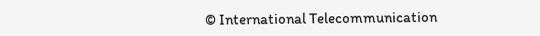© International Telecommunication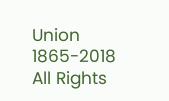Union 1865-2018 All Rights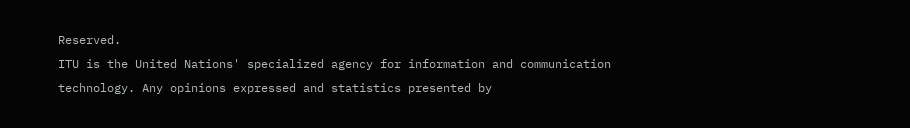Reserved.
ITU is the United Nations' specialized agency for information and communication technology. Any opinions expressed and statistics presented by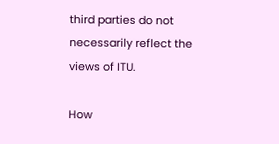third parties do not necessarily reflect the views of ITU.

How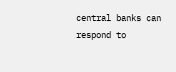central banks can respond to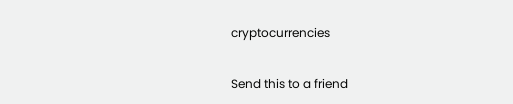cryptocurrencies

Send this to a friend